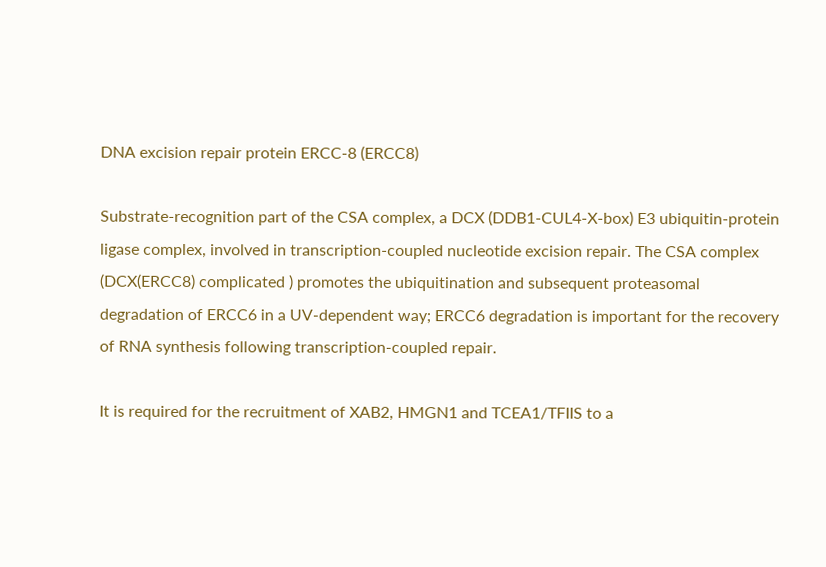DNA excision repair protein ERCC-8 (ERCC8)

Substrate-recognition part of the CSA complex, a DCX (DDB1-CUL4-X-box) E3 ubiquitin-protein ligase complex, involved in transcription-coupled nucleotide excision repair. The CSA complex (DCX(ERCC8) complicated ) promotes the ubiquitination and subsequent proteasomal degradation of ERCC6 in a UV-dependent way; ERCC6 degradation is important for the recovery of RNA synthesis following transcription-coupled repair.

It is required for the recruitment of XAB2, HMGN1 and TCEA1/TFIIS to a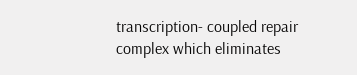transcription- coupled repair complex which eliminates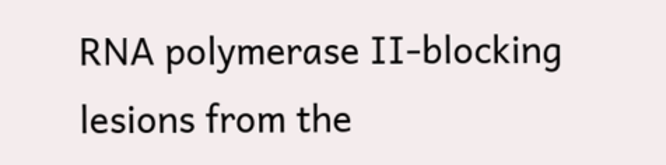RNA polymerase II-blocking lesions from the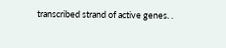transcribed strand of active genes. .